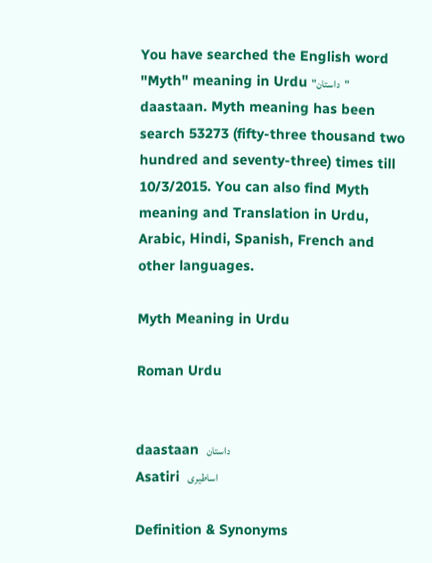You have searched the English word "Myth" meaning in Urdu "داستان" daastaan. Myth meaning has been search 53273 (fifty-three thousand two hundred and seventy-three) times till 10/3/2015. You can also find Myth meaning and Translation in Urdu, Arabic, Hindi, Spanish, French and other languages.

Myth Meaning in Urdu

Roman Urdu


daastaan  داستان
Asatiri  اساطیری

Definition & Synonyms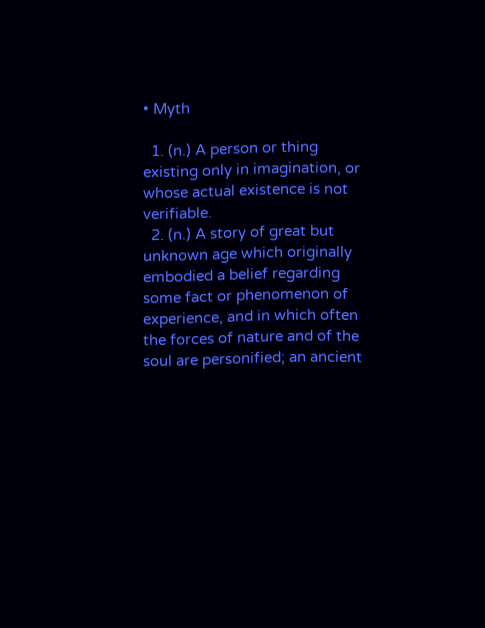• Myth

  1. (n.) A person or thing existing only in imagination, or whose actual existence is not verifiable.
  2. (n.) A story of great but unknown age which originally embodied a belief regarding some fact or phenomenon of experience, and in which often the forces of nature and of the soul are personified; an ancient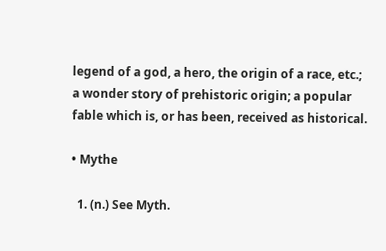legend of a god, a hero, the origin of a race, etc.; a wonder story of prehistoric origin; a popular fable which is, or has been, received as historical.

• Mythe

  1. (n.) See Myth.